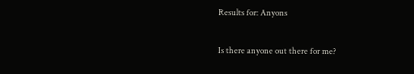Results for: Anyons

Is there anyone out there for me?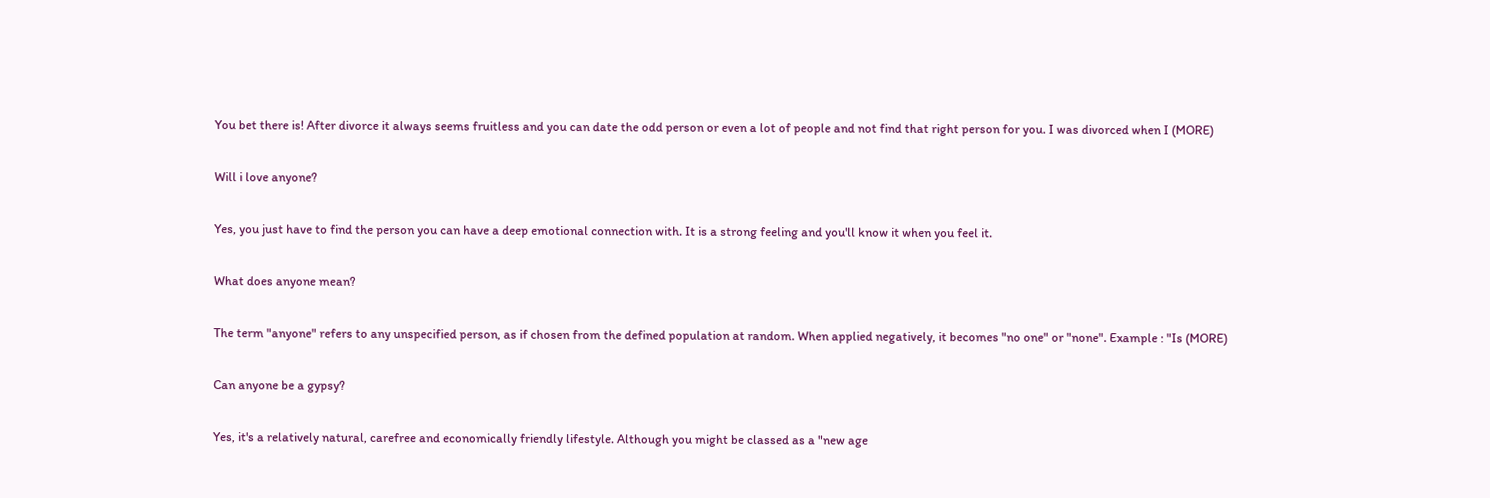You bet there is! After divorce it always seems fruitless and you can date the odd person or even a lot of people and not find that right person for you. I was divorced when I (MORE)

Will i love anyone?

Yes, you just have to find the person you can have a deep emotional connection with. It is a strong feeling and you'll know it when you feel it.

What does anyone mean?

The term "anyone" refers to any unspecified person, as if chosen from the defined population at random. When applied negatively, it becomes "no one" or "none". Example : "Is (MORE)

Can anyone be a gypsy?

Yes, it's a relatively natural, carefree and economically friendly lifestyle. Although you might be classed as a "new age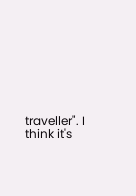traveller". I think it's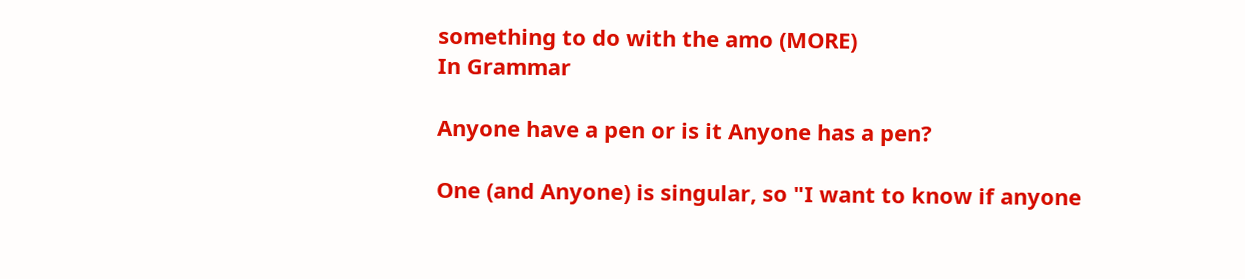something to do with the amo (MORE)
In Grammar

Anyone have a pen or is it Anyone has a pen?

One (and Anyone) is singular, so "I want to know if anyone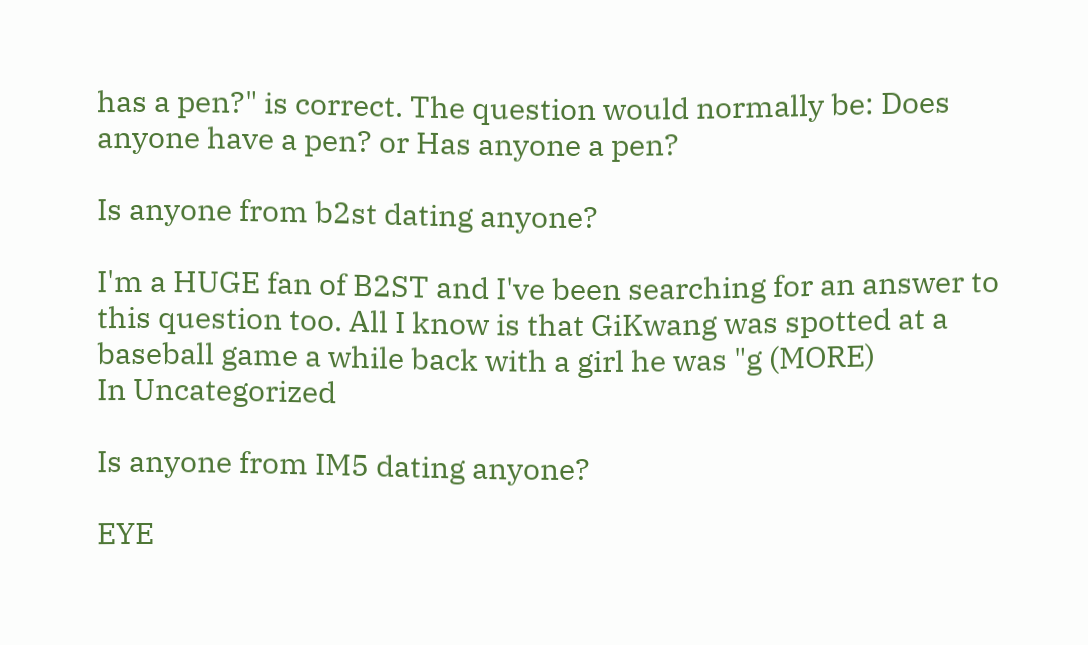has a pen?" is correct. The question would normally be: Does anyone have a pen? or Has anyone a pen?

Is anyone from b2st dating anyone?

I'm a HUGE fan of B2ST and I've been searching for an answer to this question too. All I know is that GiKwang was spotted at a baseball game a while back with a girl he was "g (MORE)
In Uncategorized

Is anyone from IM5 dating anyone?

EYE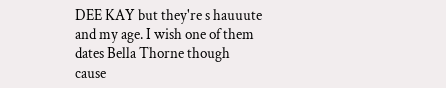DEE KAY but they're s hauuute and my age. I wish one of them dates Bella Thorne though cause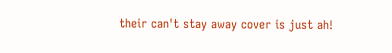their can't stay away cover is just ah!